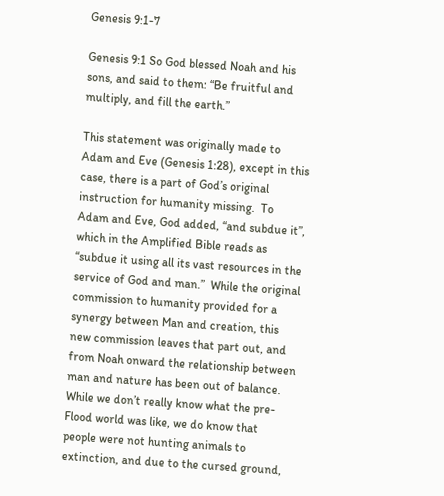Genesis 9:1-7

Genesis 9:1 So God blessed Noah and his sons, and said to them: “Be fruitful and multiply, and fill the earth.”

This statement was originally made to Adam and Eve (Genesis 1:28), except in this case, there is a part of God’s original instruction for humanity missing.  To Adam and Eve, God added, “and subdue it”, which in the Amplified Bible reads as “subdue it using all its vast resources in the service of God and man.”  While the original commission to humanity provided for a synergy between Man and creation, this new commission leaves that part out, and from Noah onward the relationship between man and nature has been out of balance.  While we don’t really know what the pre-Flood world was like, we do know that people were not hunting animals to extinction, and due to the cursed ground,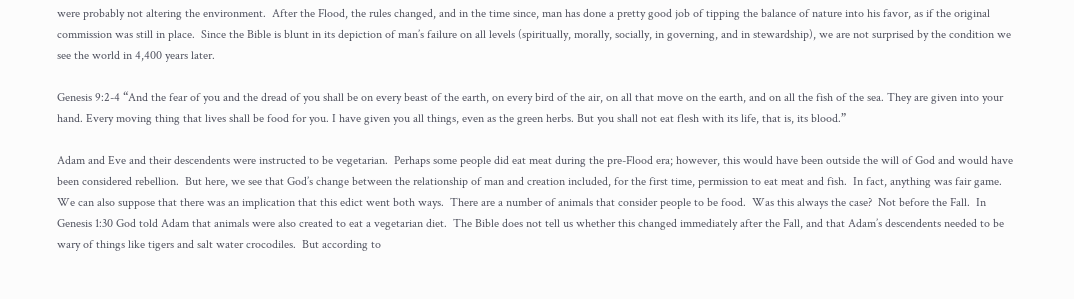were probably not altering the environment.  After the Flood, the rules changed, and in the time since, man has done a pretty good job of tipping the balance of nature into his favor, as if the original commission was still in place.  Since the Bible is blunt in its depiction of man’s failure on all levels (spiritually, morally, socially, in governing, and in stewardship), we are not surprised by the condition we see the world in 4,400 years later.

Genesis 9:2-4 “And the fear of you and the dread of you shall be on every beast of the earth, on every bird of the air, on all that move on the earth, and on all the fish of the sea. They are given into your hand. Every moving thing that lives shall be food for you. I have given you all things, even as the green herbs. But you shall not eat flesh with its life, that is, its blood.”

Adam and Eve and their descendents were instructed to be vegetarian.  Perhaps some people did eat meat during the pre-Flood era; however, this would have been outside the will of God and would have been considered rebellion.  But here, we see that God’s change between the relationship of man and creation included, for the first time, permission to eat meat and fish.  In fact, anything was fair game.  We can also suppose that there was an implication that this edict went both ways.  There are a number of animals that consider people to be food.  Was this always the case?  Not before the Fall.  In Genesis 1:30 God told Adam that animals were also created to eat a vegetarian diet.  The Bible does not tell us whether this changed immediately after the Fall, and that Adam’s descendents needed to be wary of things like tigers and salt water crocodiles.  But according to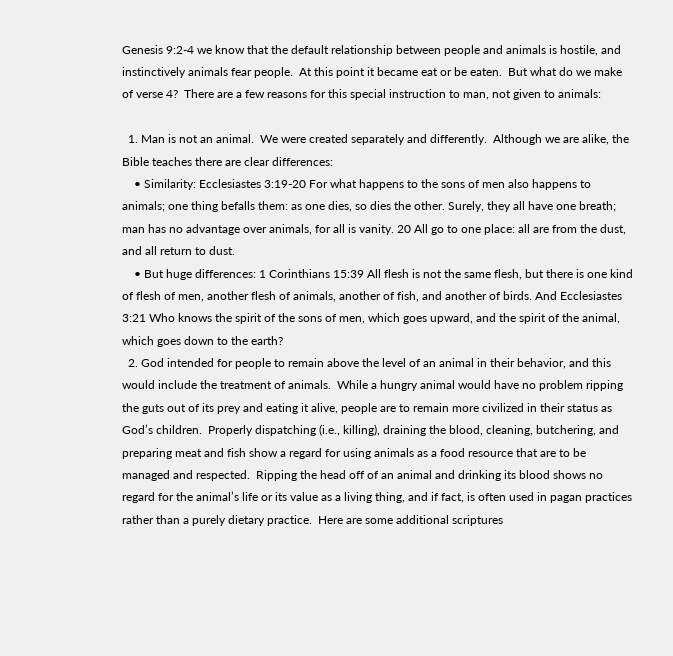Genesis 9:2-4 we know that the default relationship between people and animals is hostile, and instinctively animals fear people.  At this point it became eat or be eaten.  But what do we make of verse 4?  There are a few reasons for this special instruction to man, not given to animals:

  1. Man is not an animal.  We were created separately and differently.  Although we are alike, the Bible teaches there are clear differences:
    • Similarity: Ecclesiastes 3:19-20 For what happens to the sons of men also happens to animals; one thing befalls them: as one dies, so dies the other. Surely, they all have one breath; man has no advantage over animals, for all is vanity. 20 All go to one place: all are from the dust, and all return to dust.
    • But huge differences: 1 Corinthians 15:39 All flesh is not the same flesh, but there is one kind of flesh of men, another flesh of animals, another of fish, and another of birds. And Ecclesiastes 3:21 Who knows the spirit of the sons of men, which goes upward, and the spirit of the animal, which goes down to the earth?
  2. God intended for people to remain above the level of an animal in their behavior, and this would include the treatment of animals.  While a hungry animal would have no problem ripping the guts out of its prey and eating it alive, people are to remain more civilized in their status as God’s children.  Properly dispatching (i.e., killing), draining the blood, cleaning, butchering, and preparing meat and fish show a regard for using animals as a food resource that are to be managed and respected.  Ripping the head off of an animal and drinking its blood shows no regard for the animal’s life or its value as a living thing, and if fact, is often used in pagan practices rather than a purely dietary practice.  Here are some additional scriptures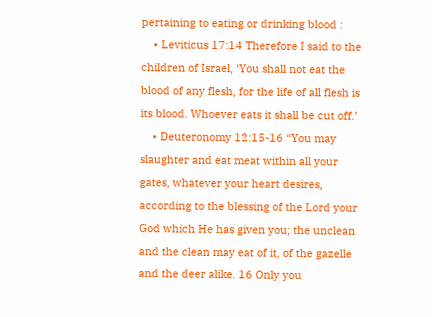pertaining to eating or drinking blood :
    • Leviticus 17:14 Therefore I said to the children of Israel, ‘You shall not eat the blood of any flesh, for the life of all flesh is its blood. Whoever eats it shall be cut off.’
    • Deuteronomy 12:15-16 “You may slaughter and eat meat within all your gates, whatever your heart desires, according to the blessing of the Lord your God which He has given you; the unclean and the clean may eat of it, of the gazelle and the deer alike. 16 Only you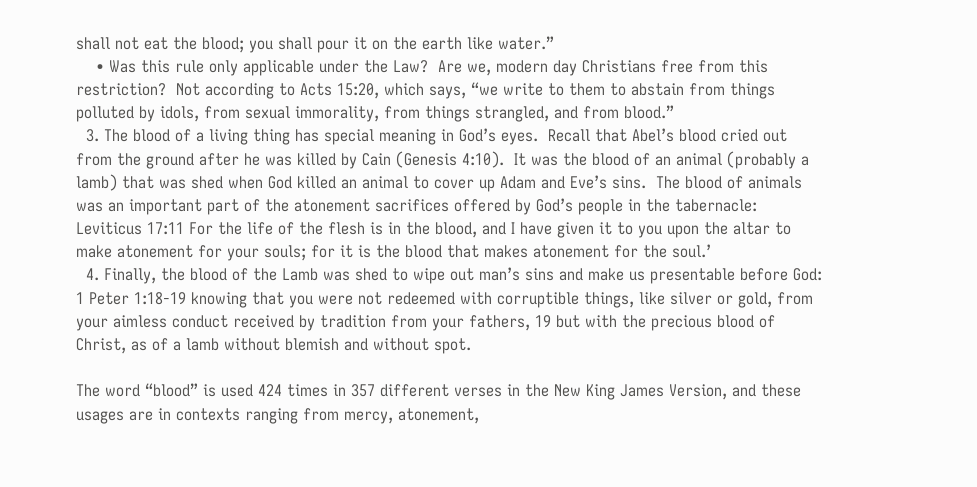shall not eat the blood; you shall pour it on the earth like water.”
    • Was this rule only applicable under the Law?  Are we, modern day Christians free from this restriction?  Not according to Acts 15:20, which says, “we write to them to abstain from things polluted by idols, from sexual immorality, from things strangled, and from blood.”
  3. The blood of a living thing has special meaning in God’s eyes.  Recall that Abel’s blood cried out from the ground after he was killed by Cain (Genesis 4:10).  It was the blood of an animal (probably a lamb) that was shed when God killed an animal to cover up Adam and Eve’s sins.  The blood of animals was an important part of the atonement sacrifices offered by God’s people in the tabernacle: Leviticus 17:11 For the life of the flesh is in the blood, and I have given it to you upon the altar to make atonement for your souls; for it is the blood that makes atonement for the soul.’
  4. Finally, the blood of the Lamb was shed to wipe out man’s sins and make us presentable before God: 1 Peter 1:18-19 knowing that you were not redeemed with corruptible things, like silver or gold, from your aimless conduct received by tradition from your fathers, 19 but with the precious blood of Christ, as of a lamb without blemish and without spot.

The word “blood” is used 424 times in 357 different verses in the New King James Version, and these usages are in contexts ranging from mercy, atonement,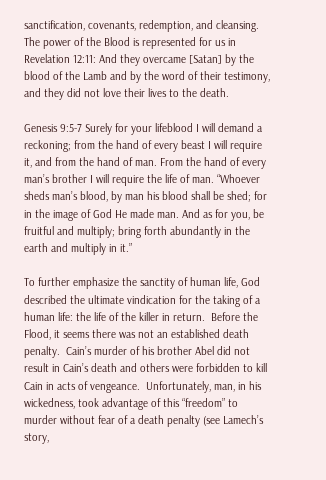sanctification, covenants, redemption, and cleansing.  The power of the Blood is represented for us in Revelation 12:11: And they overcame [Satan] by the blood of the Lamb and by the word of their testimony, and they did not love their lives to the death.

Genesis 9:5-7 Surely for your lifeblood I will demand a reckoning; from the hand of every beast I will require it, and from the hand of man. From the hand of every man’s brother I will require the life of man. “Whoever sheds man’s blood, by man his blood shall be shed; for in the image of God He made man. And as for you, be fruitful and multiply; bring forth abundantly in the earth and multiply in it.”

To further emphasize the sanctity of human life, God described the ultimate vindication for the taking of a human life: the life of the killer in return.  Before the Flood, it seems there was not an established death penalty.  Cain’s murder of his brother Abel did not result in Cain’s death and others were forbidden to kill Cain in acts of vengeance.  Unfortunately, man, in his wickedness, took advantage of this “freedom” to murder without fear of a death penalty (see Lamech’s story,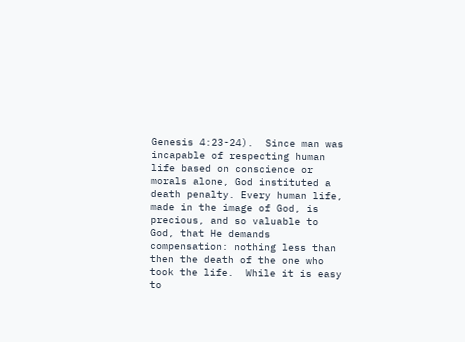Genesis 4:23-24).  Since man was incapable of respecting human life based on conscience or morals alone, God instituted a death penalty. Every human life, made in the image of God, is precious, and so valuable to God, that He demands compensation: nothing less than then the death of the one who took the life.  While it is easy to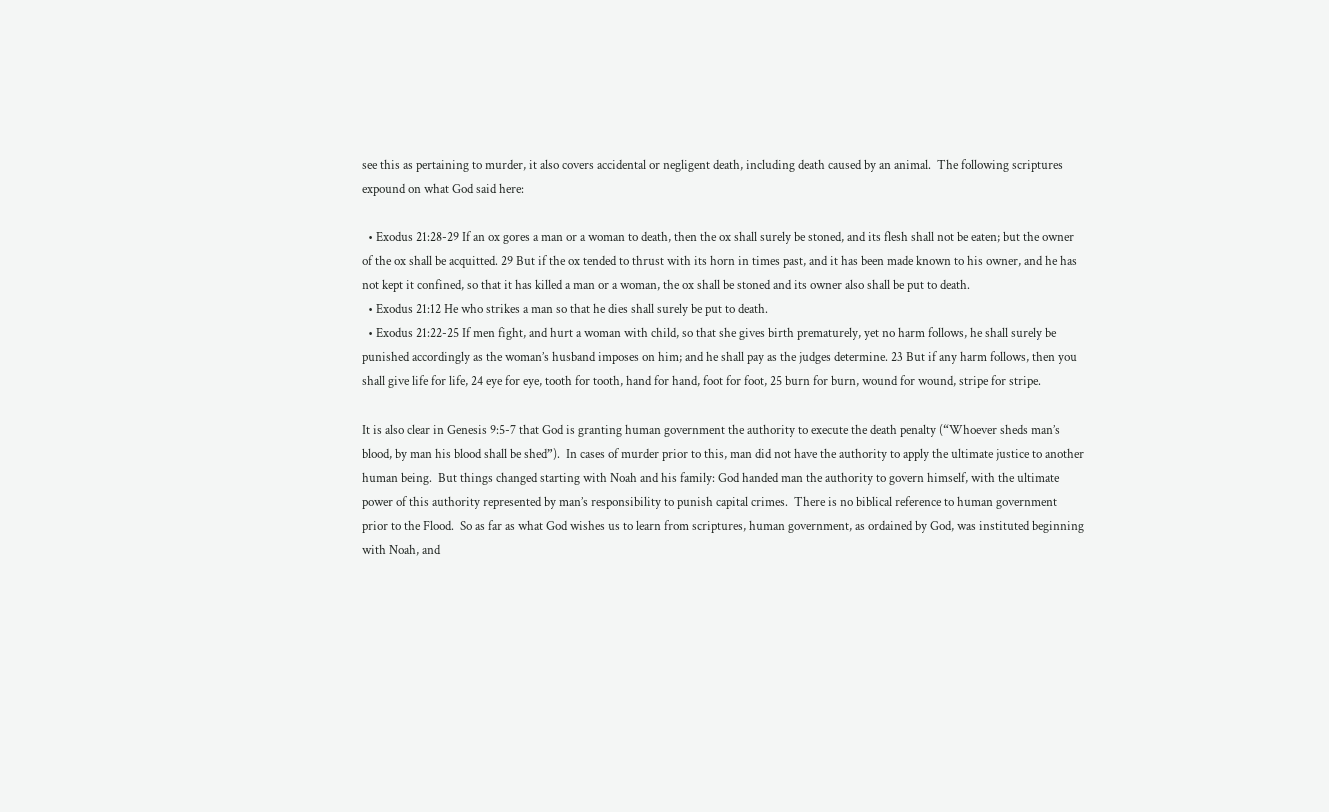see this as pertaining to murder, it also covers accidental or negligent death, including death caused by an animal.  The following scriptures expound on what God said here:

  • Exodus 21:28-29 If an ox gores a man or a woman to death, then the ox shall surely be stoned, and its flesh shall not be eaten; but the owner of the ox shall be acquitted. 29 But if the ox tended to thrust with its horn in times past, and it has been made known to his owner, and he has not kept it confined, so that it has killed a man or a woman, the ox shall be stoned and its owner also shall be put to death.
  • Exodus 21:12 He who strikes a man so that he dies shall surely be put to death.
  • Exodus 21:22-25 If men fight, and hurt a woman with child, so that she gives birth prematurely, yet no harm follows, he shall surely be punished accordingly as the woman’s husband imposes on him; and he shall pay as the judges determine. 23 But if any harm follows, then you shall give life for life, 24 eye for eye, tooth for tooth, hand for hand, foot for foot, 25 burn for burn, wound for wound, stripe for stripe.

It is also clear in Genesis 9:5-7 that God is granting human government the authority to execute the death penalty (“Whoever sheds man’s blood, by man his blood shall be shed”).  In cases of murder prior to this, man did not have the authority to apply the ultimate justice to another human being.  But things changed starting with Noah and his family: God handed man the authority to govern himself, with the ultimate power of this authority represented by man’s responsibility to punish capital crimes.  There is no biblical reference to human government prior to the Flood.  So as far as what God wishes us to learn from scriptures, human government, as ordained by God, was instituted beginning with Noah, and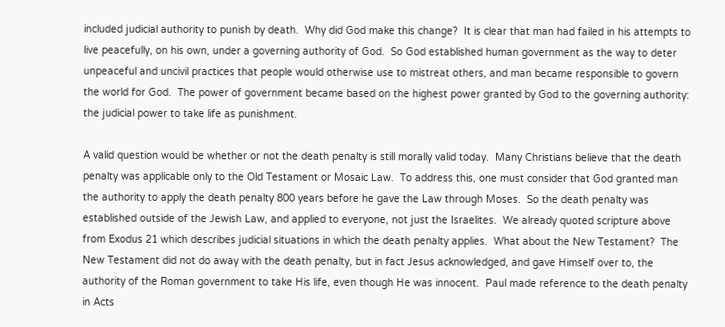included judicial authority to punish by death.  Why did God make this change?  It is clear that man had failed in his attempts to live peacefully, on his own, under a governing authority of God.  So God established human government as the way to deter unpeaceful and uncivil practices that people would otherwise use to mistreat others, and man became responsible to govern the world for God.  The power of government became based on the highest power granted by God to the governing authority: the judicial power to take life as punishment.

A valid question would be whether or not the death penalty is still morally valid today.  Many Christians believe that the death penalty was applicable only to the Old Testament or Mosaic Law.  To address this, one must consider that God granted man the authority to apply the death penalty 800 years before he gave the Law through Moses.  So the death penalty was established outside of the Jewish Law, and applied to everyone, not just the Israelites.  We already quoted scripture above from Exodus 21 which describes judicial situations in which the death penalty applies.  What about the New Testament?  The New Testament did not do away with the death penalty, but in fact Jesus acknowledged, and gave Himself over to, the authority of the Roman government to take His life, even though He was innocent.  Paul made reference to the death penalty in Acts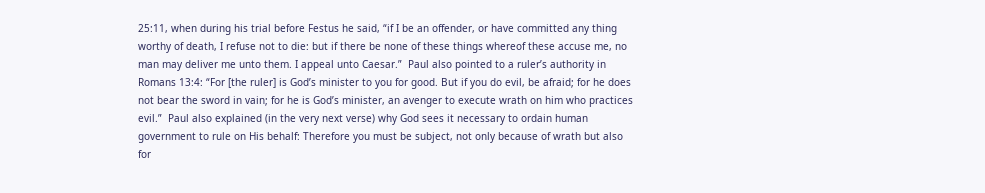25:11, when during his trial before Festus he said, “if I be an offender, or have committed any thing worthy of death, I refuse not to die: but if there be none of these things whereof these accuse me, no man may deliver me unto them. I appeal unto Caesar.”  Paul also pointed to a ruler’s authority in Romans 13:4: “For [the ruler] is God’s minister to you for good. But if you do evil, be afraid; for he does not bear the sword in vain; for he is God’s minister, an avenger to execute wrath on him who practices evil.”  Paul also explained (in the very next verse) why God sees it necessary to ordain human government to rule on His behalf: Therefore you must be subject, not only because of wrath but also for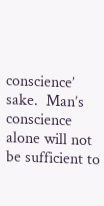conscience’ sake.  Man’s conscience alone will not be sufficient to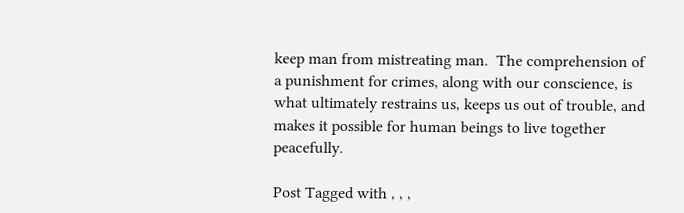keep man from mistreating man.  The comprehension of a punishment for crimes, along with our conscience, is what ultimately restrains us, keeps us out of trouble, and makes it possible for human beings to live together peacefully.

Post Tagged with , , ,